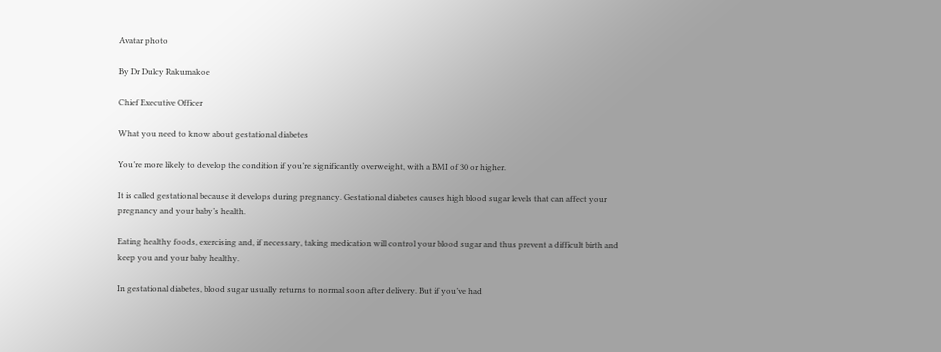Avatar photo

By Dr Dulcy Rakumakoe

Chief Executive Officer

What you need to know about gestational diabetes

You’re more likely to develop the condition if you’re significantly overweight, with a BMI of 30 or higher.

It is called gestational because it develops during pregnancy. Gestational diabetes causes high blood sugar levels that can affect your pregnancy and your baby’s health.

Eating healthy foods, exercising and, if necessary, taking medication will control your blood sugar and thus prevent a difficult birth and keep you and your baby healthy.

In gestational diabetes, blood sugar usually returns to normal soon after delivery. But if you’ve had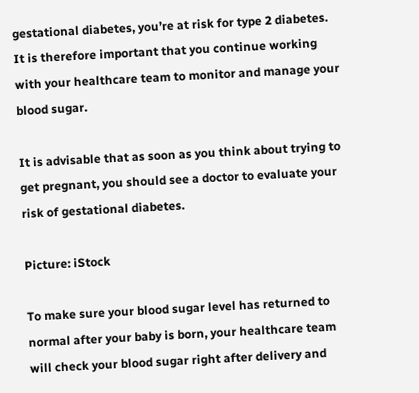gestational diabetes, you’re at risk for type 2 diabetes. It is therefore important that you continue working with your healthcare team to monitor and manage your blood sugar.

It is advisable that as soon as you think about trying to get pregnant, you should see a doctor to evaluate your risk of gestational diabetes.

Picture: iStock

To make sure your blood sugar level has returned to normal after your baby is born, your healthcare team will check your blood sugar right after delivery and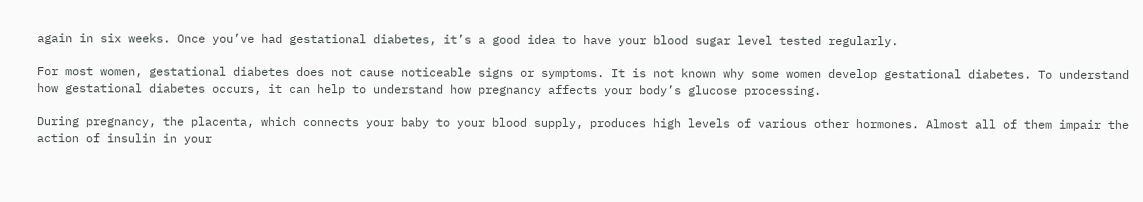again in six weeks. Once you’ve had gestational diabetes, it’s a good idea to have your blood sugar level tested regularly.

For most women, gestational diabetes does not cause noticeable signs or symptoms. It is not known why some women develop gestational diabetes. To understand how gestational diabetes occurs, it can help to understand how pregnancy affects your body’s glucose processing.

During pregnancy, the placenta, which connects your baby to your blood supply, produces high levels of various other hormones. Almost all of them impair the action of insulin in your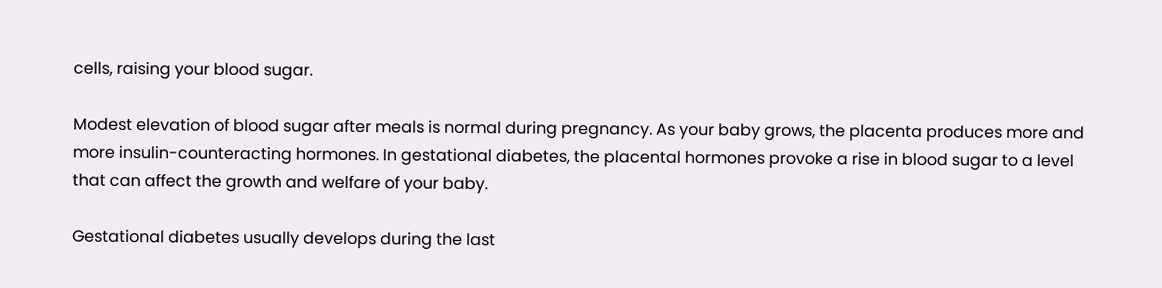cells, raising your blood sugar.

Modest elevation of blood sugar after meals is normal during pregnancy. As your baby grows, the placenta produces more and more insulin-counteracting hormones. In gestational diabetes, the placental hormones provoke a rise in blood sugar to a level that can affect the growth and welfare of your baby.

Gestational diabetes usually develops during the last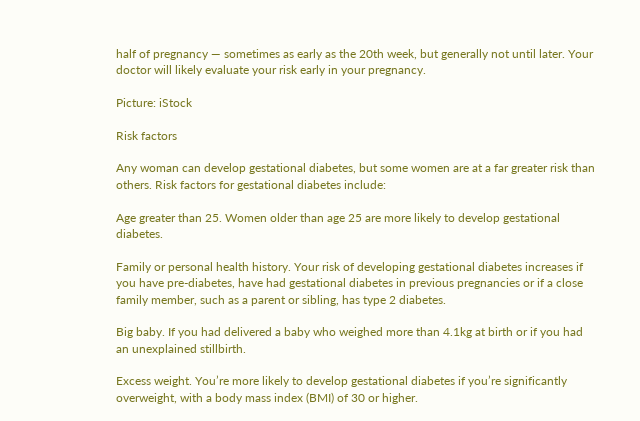half of pregnancy — sometimes as early as the 20th week, but generally not until later. Your doctor will likely evaluate your risk early in your pregnancy.

Picture: iStock

Risk factors

Any woman can develop gestational diabetes, but some women are at a far greater risk than others. Risk factors for gestational diabetes include:

Age greater than 25. Women older than age 25 are more likely to develop gestational diabetes.

Family or personal health history. Your risk of developing gestational diabetes increases if you have pre-diabetes, have had gestational diabetes in previous pregnancies or if a close family member, such as a parent or sibling, has type 2 diabetes.

Big baby. If you had delivered a baby who weighed more than 4.1kg at birth or if you had an unexplained stillbirth.

Excess weight. You’re more likely to develop gestational diabetes if you’re significantly overweight, with a body mass index (BMI) of 30 or higher.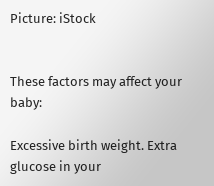Picture: iStock


These factors may affect your baby:

Excessive birth weight. Extra glucose in your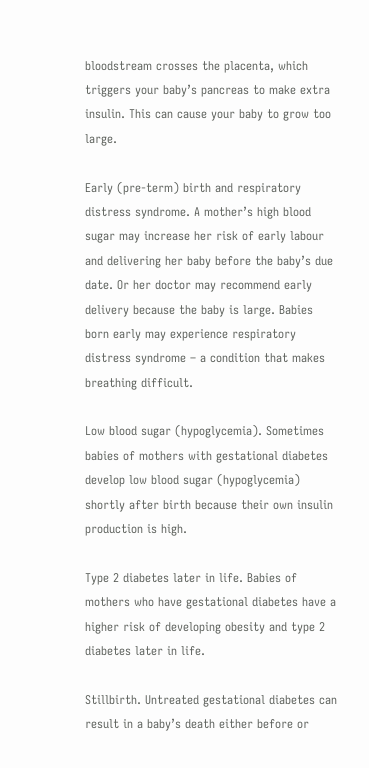bloodstream crosses the placenta, which triggers your baby’s pancreas to make extra insulin. This can cause your baby to grow too large.

Early (pre-term) birth and respiratory distress syndrome. A mother’s high blood sugar may increase her risk of early labour and delivering her baby before the baby’s due date. Or her doctor may recommend early delivery because the baby is large. Babies born early may experience respiratory distress syndrome – a condition that makes breathing difficult.

Low blood sugar (hypoglycemia). Sometimes babies of mothers with gestational diabetes develop low blood sugar (hypoglycemia) shortly after birth because their own insulin production is high.

Type 2 diabetes later in life. Babies of mothers who have gestational diabetes have a higher risk of developing obesity and type 2 diabetes later in life.

Stillbirth. Untreated gestational diabetes can result in a baby’s death either before or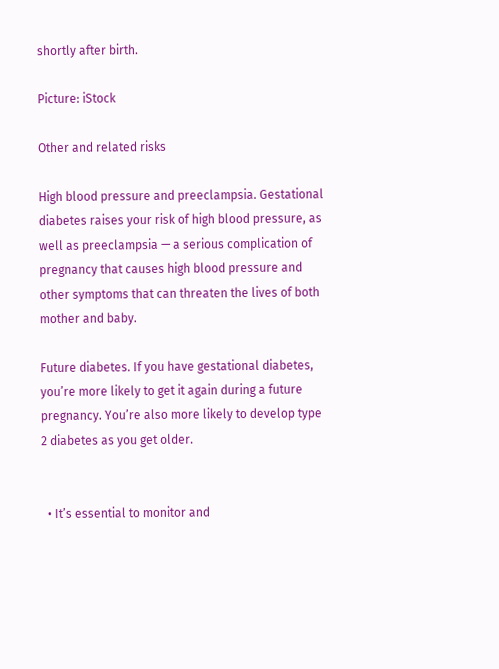shortly after birth.

Picture: iStock

Other and related risks

High blood pressure and preeclampsia. Gestational diabetes raises your risk of high blood pressure, as well as preeclampsia — a serious complication of pregnancy that causes high blood pressure and other symptoms that can threaten the lives of both mother and baby.

Future diabetes. If you have gestational diabetes, you’re more likely to get it again during a future pregnancy. You’re also more likely to develop type 2 diabetes as you get older.


  • It’s essential to monitor and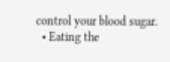control your blood sugar.
  • Eating the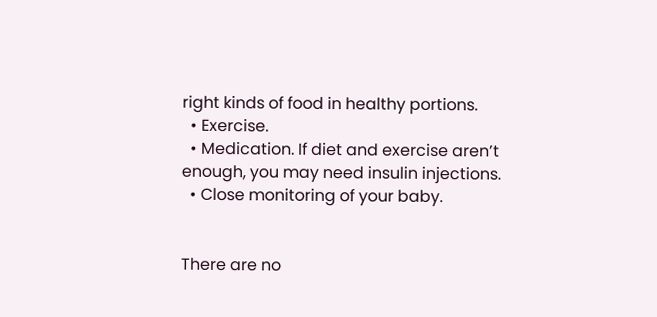right kinds of food in healthy portions.
  • Exercise.
  • Medication. If diet and exercise aren’t enough, you may need insulin injections.
  • Close monitoring of your baby.


There are no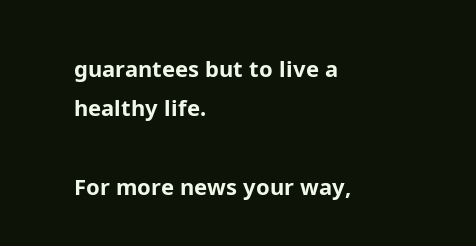guarantees but to live a healthy life.

For more news your way,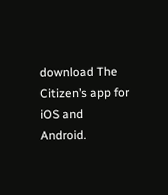download The Citizen’s app for iOS and Android.